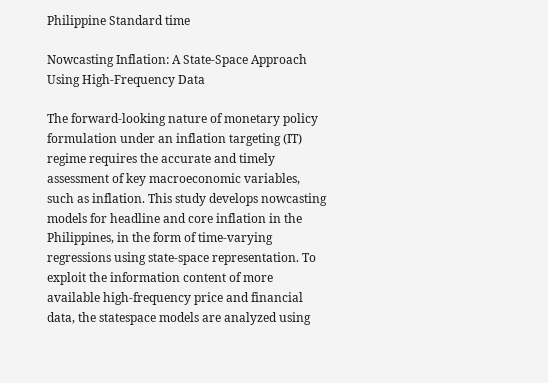Philippine Standard time

Nowcasting Inflation: A State-Space Approach Using High-Frequency Data

The forward-looking nature of monetary policy formulation under an inflation targeting (IT) regime requires the accurate and timely assessment of key macroeconomic variables, such as inflation. This study develops nowcasting models for headline and core inflation in the Philippines, in the form of time-varying regressions using state-space representation. To exploit the information content of more available high-frequency price and financial data, the statespace models are analyzed using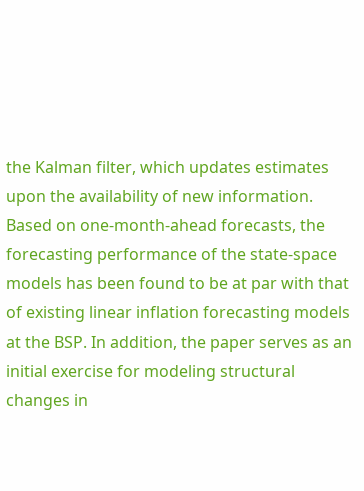the Kalman filter, which updates estimates upon the availability of new information. Based on one-month-ahead forecasts, the forecasting performance of the state-space models has been found to be at par with that of existing linear inflation forecasting models at the BSP. In addition, the paper serves as an initial exercise for modeling structural changes in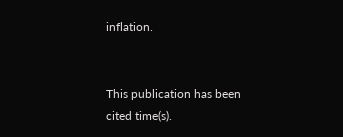inflation.


This publication has been cited time(s).